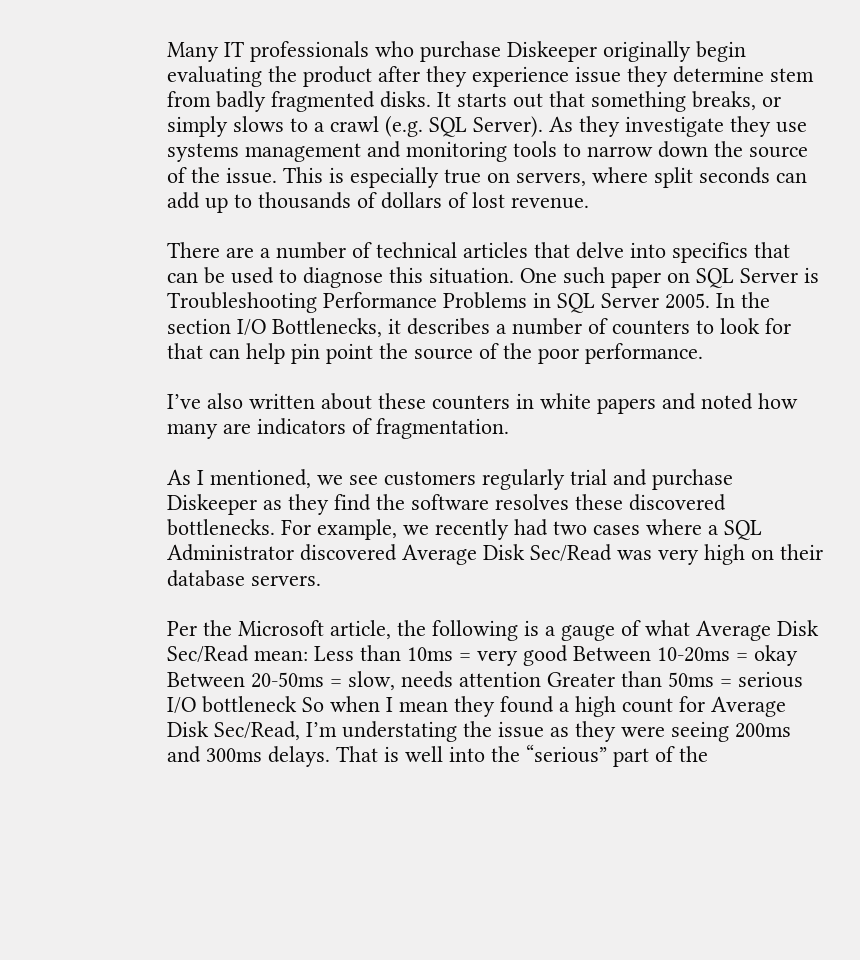Many IT professionals who purchase Diskeeper originally begin evaluating the product after they experience issue they determine stem from badly fragmented disks. It starts out that something breaks, or simply slows to a crawl (e.g. SQL Server). As they investigate they use systems management and monitoring tools to narrow down the source of the issue. This is especially true on servers, where split seconds can add up to thousands of dollars of lost revenue.

There are a number of technical articles that delve into specifics that can be used to diagnose this situation. One such paper on SQL Server is Troubleshooting Performance Problems in SQL Server 2005. In the section I/O Bottlenecks, it describes a number of counters to look for that can help pin point the source of the poor performance.

I’ve also written about these counters in white papers and noted how many are indicators of fragmentation.

As I mentioned, we see customers regularly trial and purchase Diskeeper as they find the software resolves these discovered bottlenecks. For example, we recently had two cases where a SQL Administrator discovered Average Disk Sec/Read was very high on their database servers.

Per the Microsoft article, the following is a gauge of what Average Disk Sec/Read mean: Less than 10ms = very good Between 10-20ms = okay Between 20-50ms = slow, needs attention Greater than 50ms = serious I/O bottleneck So when I mean they found a high count for Average Disk Sec/Read, I’m understating the issue as they were seeing 200ms and 300ms delays. That is well into the “serious” part of the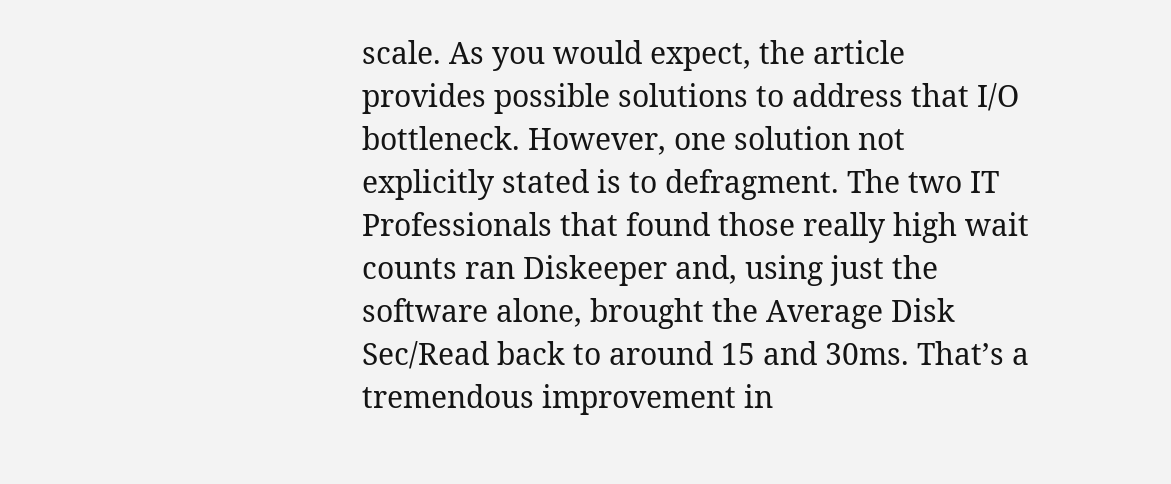scale. As you would expect, the article provides possible solutions to address that I/O bottleneck. However, one solution not explicitly stated is to defragment. The two IT Professionals that found those really high wait counts ran Diskeeper and, using just the software alone, brought the Average Disk Sec/Read back to around 15 and 30ms. That’s a tremendous improvement in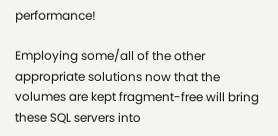performance!

Employing some/all of the other appropriate solutions now that the volumes are kept fragment-free will bring these SQL servers into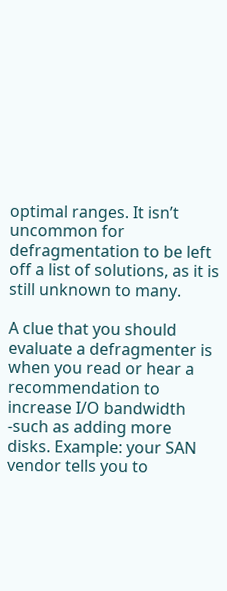optimal ranges. It isn’t uncommon for defragmentation to be left off a list of solutions, as it is still unknown to many.

A clue that you should evaluate a defragmenter is when you read or hear a recommendation to increase I/O bandwidth -such as adding more disks. Example: your SAN vendor tells you to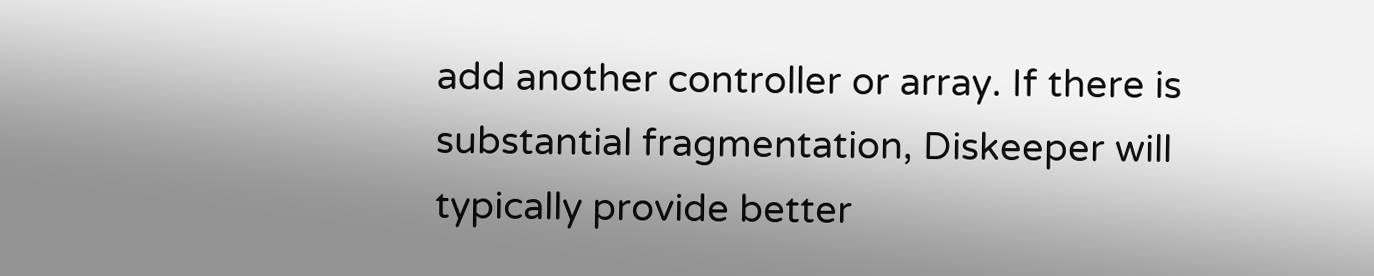add another controller or array. If there is substantial fragmentation, Diskeeper will typically provide better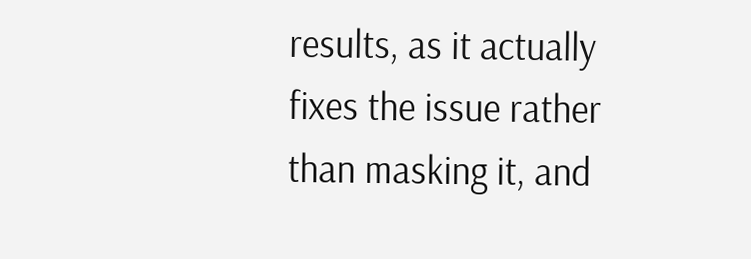results, as it actually fixes the issue rather than masking it, and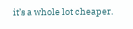it’s a whole lot cheaper.